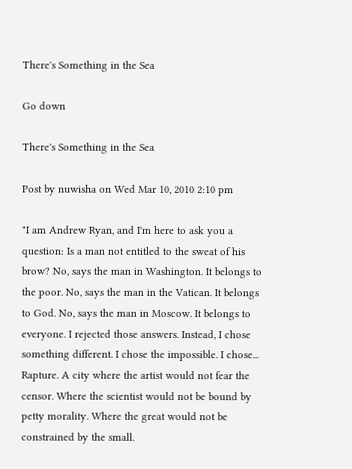There's Something in the Sea

Go down

There's Something in the Sea

Post by nuwisha on Wed Mar 10, 2010 2:10 pm

"I am Andrew Ryan, and I'm here to ask you a question: Is a man not entitled to the sweat of his brow? No, says the man in Washington. It belongs to the poor. No, says the man in the Vatican. It belongs to God. No, says the man in Moscow. It belongs to everyone. I rejected those answers. Instead, I chose something different. I chose the impossible. I chose... Rapture. A city where the artist would not fear the censor. Where the scientist would not be bound by petty morality. Where the great would not be constrained by the small.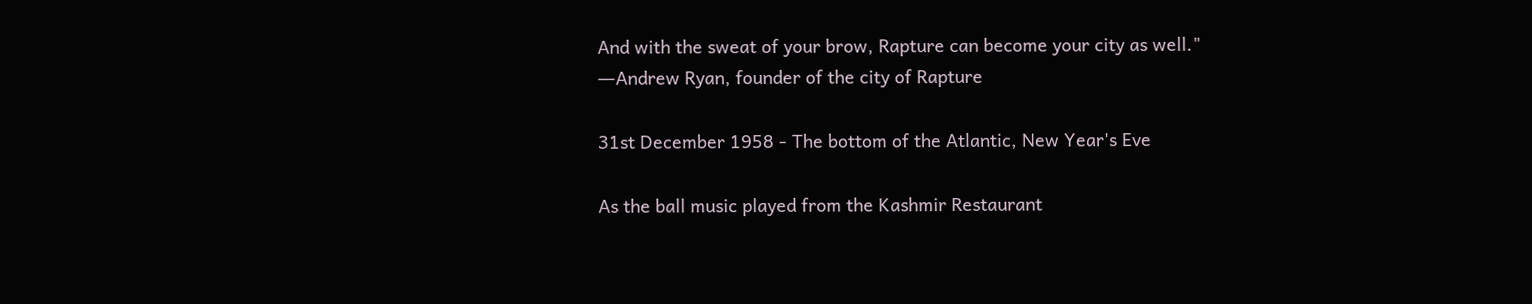And with the sweat of your brow, Rapture can become your city as well."
―Andrew Ryan, founder of the city of Rapture

31st December 1958 - The bottom of the Atlantic, New Year's Eve

As the ball music played from the Kashmir Restaurant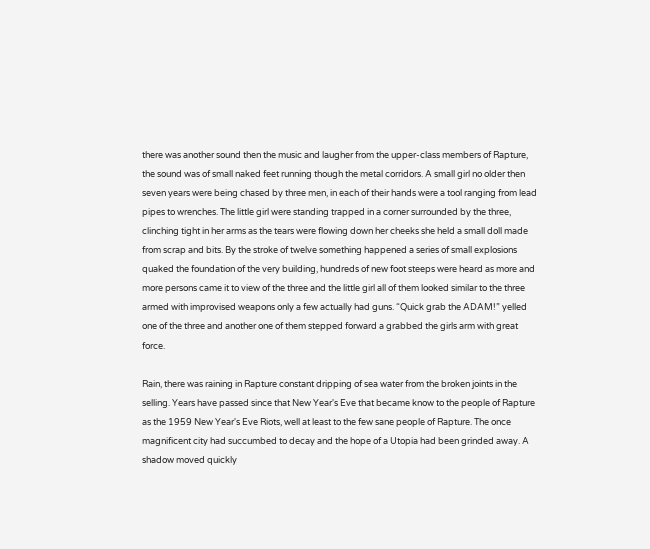there was another sound then the music and laugher from the upper-class members of Rapture, the sound was of small naked feet running though the metal corridors. A small girl no older then seven years were being chased by three men, in each of their hands were a tool ranging from lead pipes to wrenches. The little girl were standing trapped in a corner surrounded by the three, clinching tight in her arms as the tears were flowing down her cheeks she held a small doll made from scrap and bits. By the stroke of twelve something happened a series of small explosions quaked the foundation of the very building, hundreds of new foot steeps were heard as more and more persons came it to view of the three and the little girl all of them looked similar to the three armed with improvised weapons only a few actually had guns. “Quick grab the ADAM!” yelled one of the three and another one of them stepped forward a grabbed the girls arm with great force.

Rain, there was raining in Rapture constant dripping of sea water from the broken joints in the selling. Years have passed since that New Year's Eve that became know to the people of Rapture as the 1959 New Year's Eve Riots, well at least to the few sane people of Rapture. The once magnificent city had succumbed to decay and the hope of a Utopia had been grinded away. A shadow moved quickly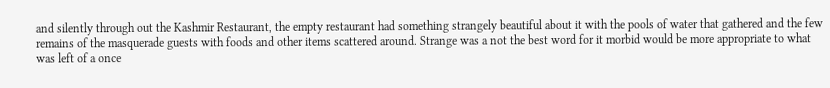and silently through out the Kashmir Restaurant, the empty restaurant had something strangely beautiful about it with the pools of water that gathered and the few remains of the masquerade guests with foods and other items scattered around. Strange was a not the best word for it morbid would be more appropriate to what was left of a once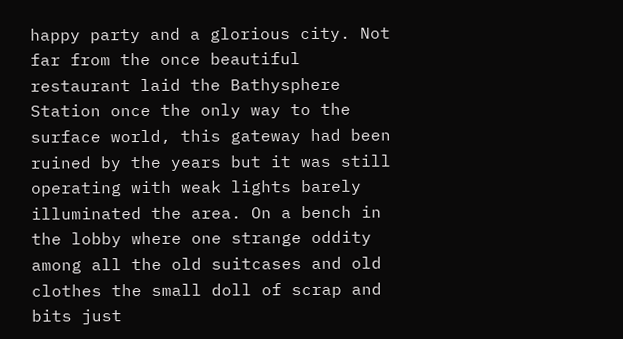happy party and a glorious city. Not far from the once beautiful restaurant laid the Bathysphere Station once the only way to the surface world, this gateway had been ruined by the years but it was still operating with weak lights barely illuminated the area. On a bench in the lobby where one strange oddity among all the old suitcases and old clothes the small doll of scrap and bits just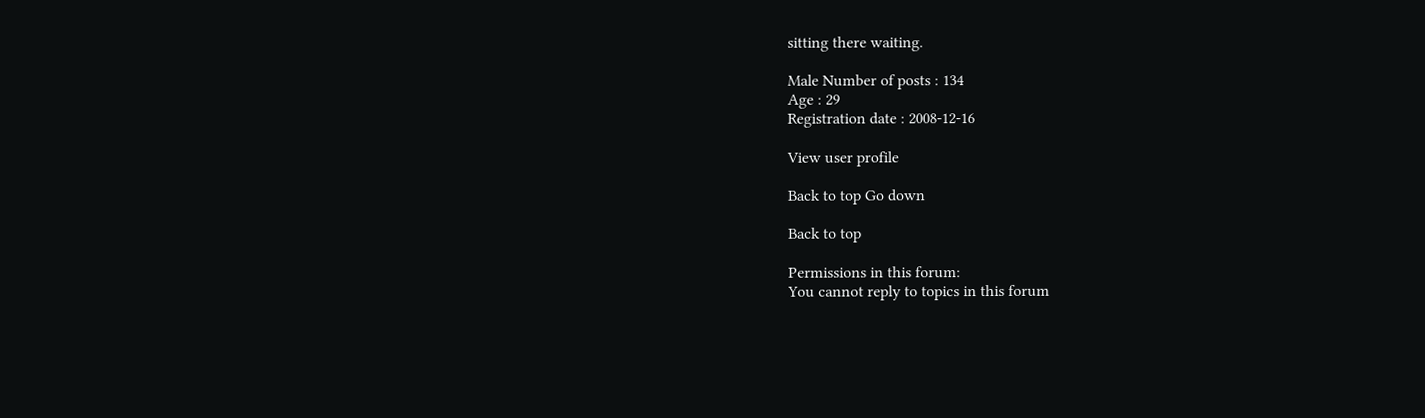sitting there waiting.

Male Number of posts : 134
Age : 29
Registration date : 2008-12-16

View user profile

Back to top Go down

Back to top

Permissions in this forum:
You cannot reply to topics in this forum